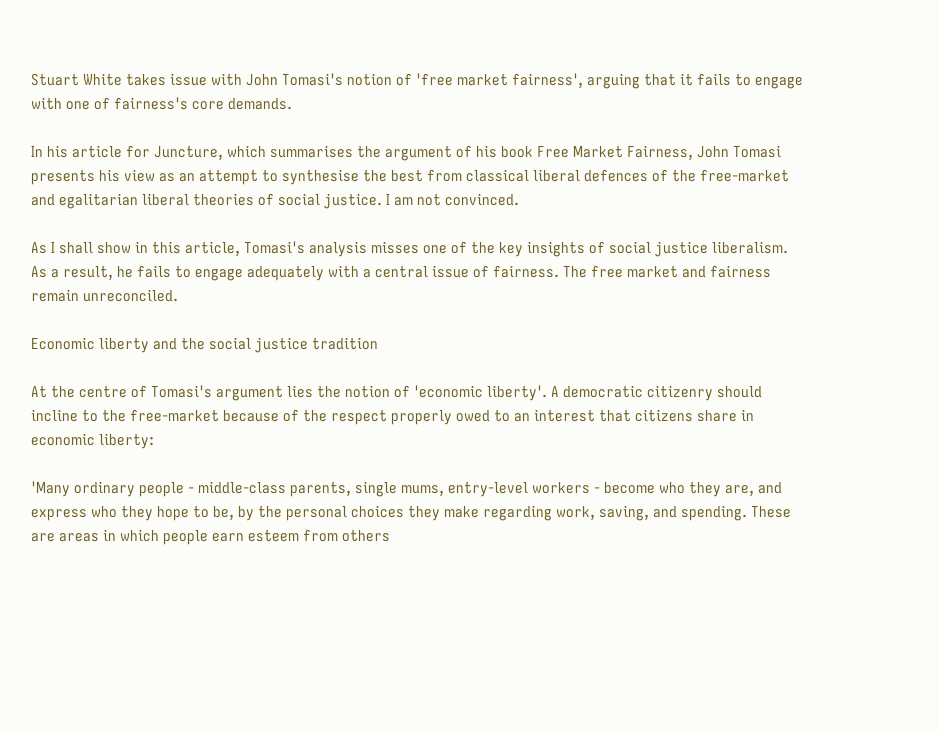Stuart White takes issue with John Tomasi's notion of 'free market fairness', arguing that it fails to engage with one of fairness's core demands.

In his article for Juncture, which summarises the argument of his book Free Market Fairness, John Tomasi presents his view as an attempt to synthesise the best from classical liberal defences of the free-market and egalitarian liberal theories of social justice. I am not convinced.

As I shall show in this article, Tomasi's analysis misses one of the key insights of social justice liberalism. As a result, he fails to engage adequately with a central issue of fairness. The free market and fairness remain unreconciled.

Economic liberty and the social justice tradition

At the centre of Tomasi's argument lies the notion of 'economic liberty'. A democratic citizenry should incline to the free-market because of the respect properly owed to an interest that citizens share in economic liberty:

'Many ordinary people - middle-class parents, single mums, entry-level workers - become who they are, and express who they hope to be, by the personal choices they make regarding work, saving, and spending. These are areas in which people earn esteem from others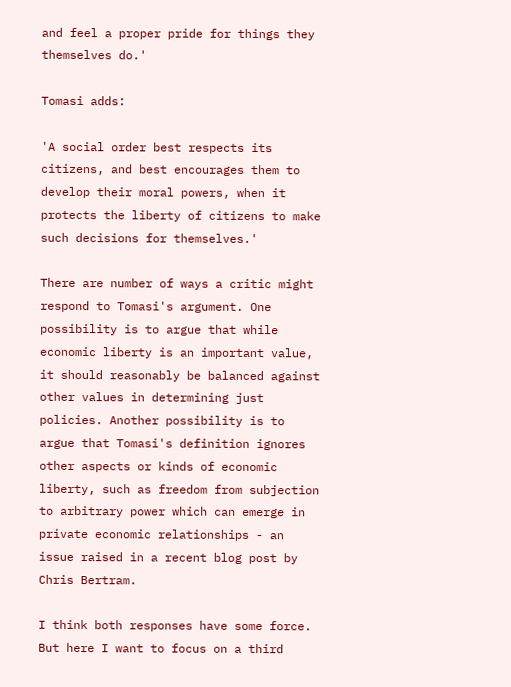and feel a proper pride for things they themselves do.'

Tomasi adds:

'A social order best respects its citizens, and best encourages them to develop their moral powers, when it protects the liberty of citizens to make such decisions for themselves.'

There are number of ways a critic might respond to Tomasi's argument. One possibility is to argue that while economic liberty is an important value, it should reasonably be balanced against other values in determining just policies. Another possibility is to argue that Tomasi's definition ignores other aspects or kinds of economic liberty, such as freedom from subjection to arbitrary power which can emerge in private economic relationships - an issue raised in a recent blog post by Chris Bertram.

I think both responses have some force. But here I want to focus on a third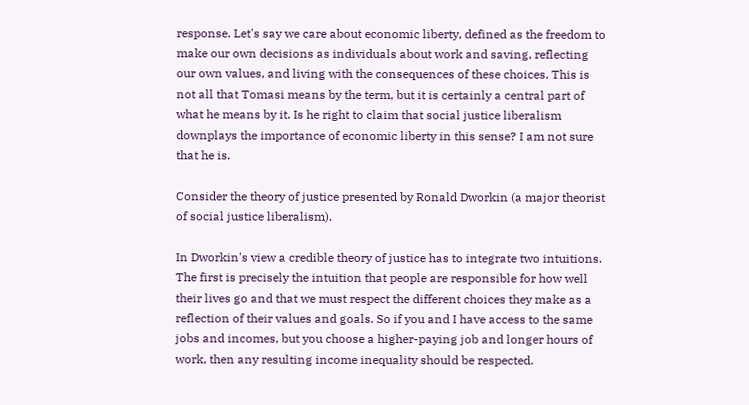response. Let's say we care about economic liberty, defined as the freedom to make our own decisions as individuals about work and saving, reflecting our own values, and living with the consequences of these choices. This is not all that Tomasi means by the term, but it is certainly a central part of what he means by it. Is he right to claim that social justice liberalism downplays the importance of economic liberty in this sense? I am not sure that he is.

Consider the theory of justice presented by Ronald Dworkin (a major theorist of social justice liberalism).

In Dworkin's view a credible theory of justice has to integrate two intuitions. The first is precisely the intuition that people are responsible for how well their lives go and that we must respect the different choices they make as a reflection of their values and goals. So if you and I have access to the same jobs and incomes, but you choose a higher-paying job and longer hours of work, then any resulting income inequality should be respected.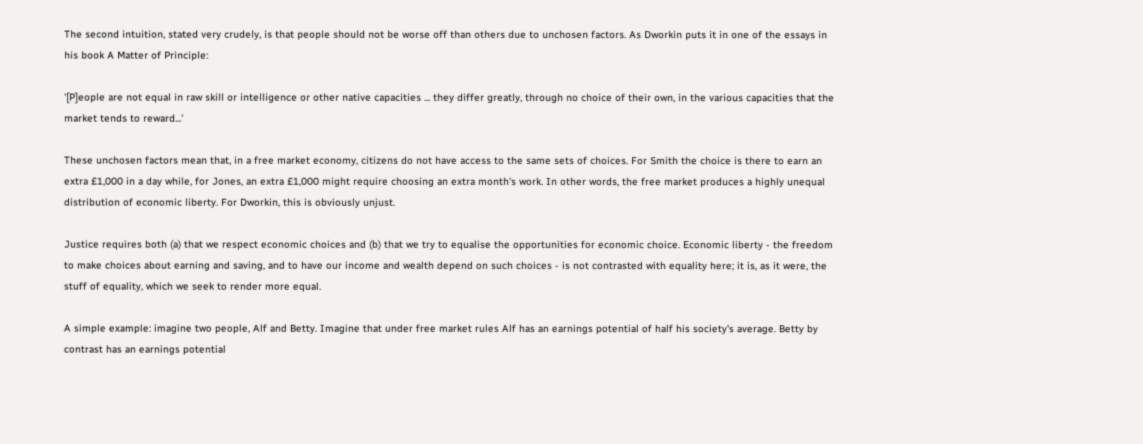The second intuition, stated very crudely, is that people should not be worse off than others due to unchosen factors. As Dworkin puts it in one of the essays in his book A Matter of Principle:

'[P]eople are not equal in raw skill or intelligence or other native capacities ... they differ greatly, through no choice of their own, in the various capacities that the market tends to reward...'

These unchosen factors mean that, in a free market economy, citizens do not have access to the same sets of choices. For Smith the choice is there to earn an extra £1,000 in a day while, for Jones, an extra £1,000 might require choosing an extra month's work. In other words, the free market produces a highly unequal distribution of economic liberty. For Dworkin, this is obviously unjust.

Justice requires both (a) that we respect economic choices and (b) that we try to equalise the opportunities for economic choice. Economic liberty - the freedom to make choices about earning and saving, and to have our income and wealth depend on such choices - is not contrasted with equality here; it is, as it were, the stuff of equality, which we seek to render more equal.

A simple example: imagine two people, Alf and Betty. Imagine that under free market rules Alf has an earnings potential of half his society's average. Betty by contrast has an earnings potential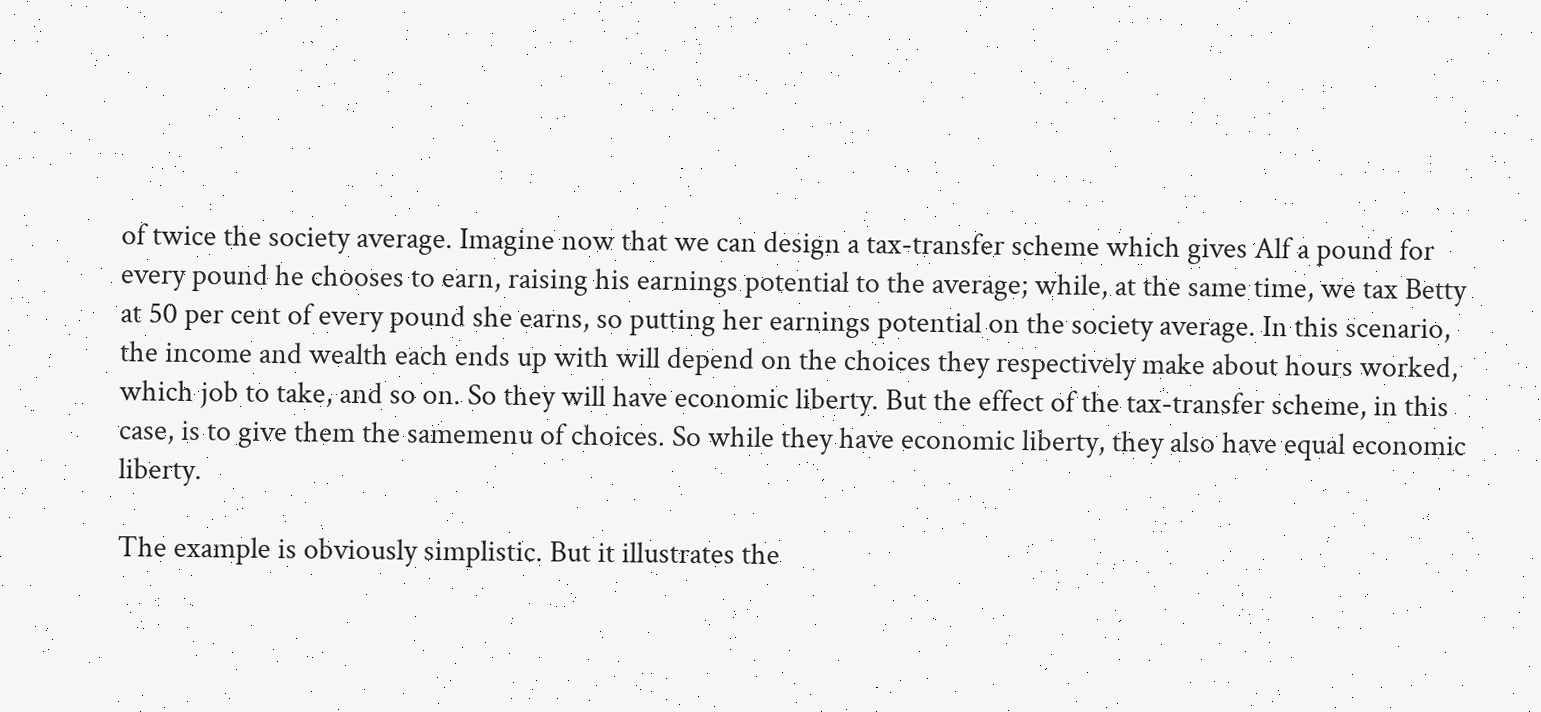of twice the society average. Imagine now that we can design a tax-transfer scheme which gives Alf a pound for every pound he chooses to earn, raising his earnings potential to the average; while, at the same time, we tax Betty at 50 per cent of every pound she earns, so putting her earnings potential on the society average. In this scenario, the income and wealth each ends up with will depend on the choices they respectively make about hours worked, which job to take, and so on. So they will have economic liberty. But the effect of the tax-transfer scheme, in this case, is to give them the samemenu of choices. So while they have economic liberty, they also have equal economic liberty.

The example is obviously simplistic. But it illustrates the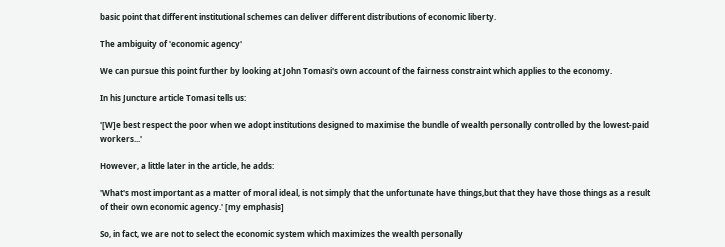basic point that different institutional schemes can deliver different distributions of economic liberty.

The ambiguity of 'economic agency'

We can pursue this point further by looking at John Tomasi's own account of the fairness constraint which applies to the economy.

In his Juncture article Tomasi tells us:

'[W]e best respect the poor when we adopt institutions designed to maximise the bundle of wealth personally controlled by the lowest-paid workers...'

However, a little later in the article, he adds:

'What's most important as a matter of moral ideal, is not simply that the unfortunate have things,but that they have those things as a result of their own economic agency.' [my emphasis]

So, in fact, we are not to select the economic system which maximizes the wealth personally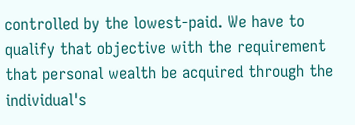controlled by the lowest-paid. We have to qualify that objective with the requirement that personal wealth be acquired through the individual's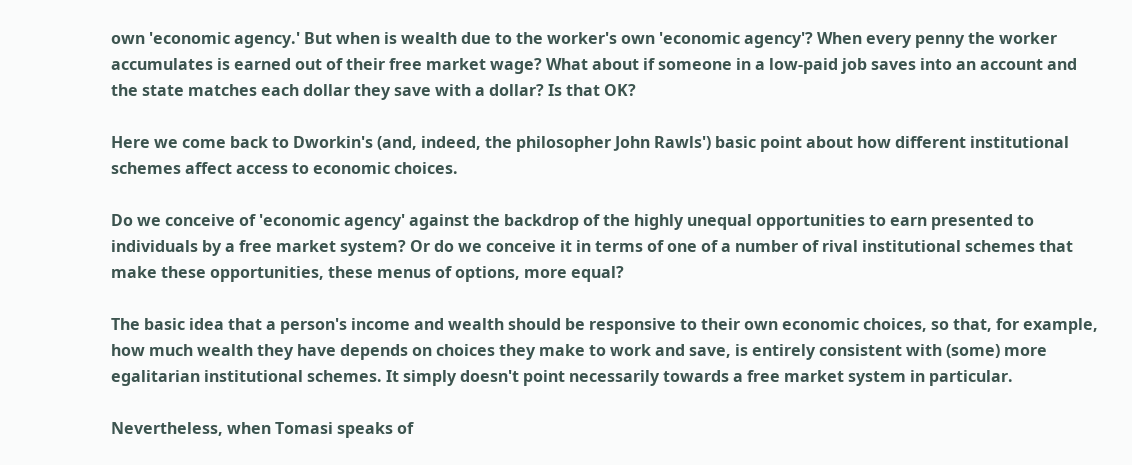own 'economic agency.' But when is wealth due to the worker's own 'economic agency'? When every penny the worker accumulates is earned out of their free market wage? What about if someone in a low-paid job saves into an account and the state matches each dollar they save with a dollar? Is that OK?

Here we come back to Dworkin's (and, indeed, the philosopher John Rawls') basic point about how different institutional schemes affect access to economic choices.

Do we conceive of 'economic agency' against the backdrop of the highly unequal opportunities to earn presented to individuals by a free market system? Or do we conceive it in terms of one of a number of rival institutional schemes that make these opportunities, these menus of options, more equal?

The basic idea that a person's income and wealth should be responsive to their own economic choices, so that, for example, how much wealth they have depends on choices they make to work and save, is entirely consistent with (some) more egalitarian institutional schemes. It simply doesn't point necessarily towards a free market system in particular.

Nevertheless, when Tomasi speaks of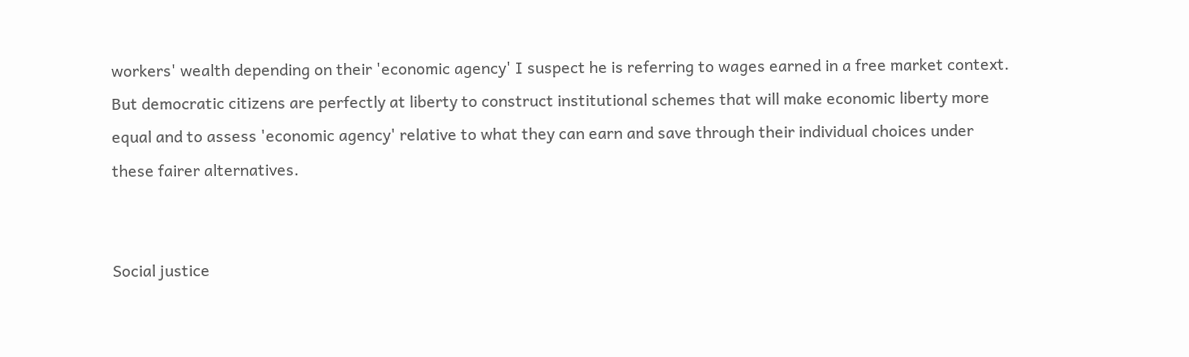workers' wealth depending on their 'economic agency' I suspect he is referring to wages earned in a free market context. But democratic citizens are perfectly at liberty to construct institutional schemes that will make economic liberty more equal and to assess 'economic agency' relative to what they can earn and save through their individual choices under these fairer alternatives.


Social justice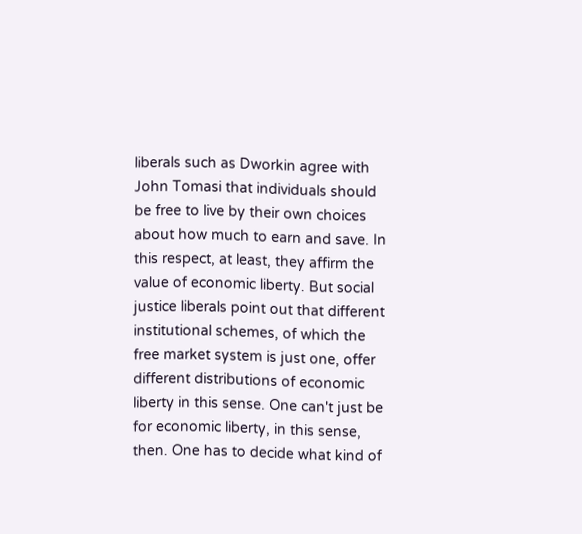liberals such as Dworkin agree with John Tomasi that individuals should be free to live by their own choices about how much to earn and save. In this respect, at least, they affirm the value of economic liberty. But social justice liberals point out that different institutional schemes, of which the free market system is just one, offer different distributions of economic liberty in this sense. One can't just be for economic liberty, in this sense, then. One has to decide what kind of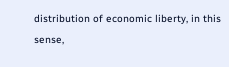distribution of economic liberty, in this sense,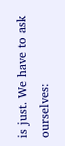is just. We have to ask ourselves: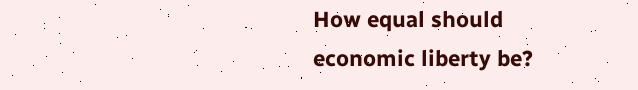How equal should economic liberty be?